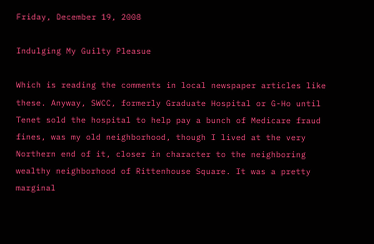Friday, December 19, 2008

Indulging My Guilty Pleasue

Which is reading the comments in local newspaper articles like these. Anyway, SWCC, formerly Graduate Hospital or G-Ho until Tenet sold the hospital to help pay a bunch of Medicare fraud fines, was my old neighborhood, though I lived at the very Northern end of it, closer in character to the neighboring wealthy neighborhood of Rittenhouse Square. It was a pretty marginal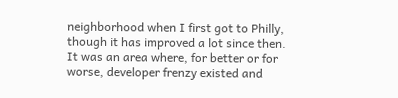neighborhood when I first got to Philly, though it has improved a lot since then. It was an area where, for better or for worse, developer frenzy existed and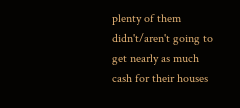plenty of them didn't/aren't going to get nearly as much cash for their houses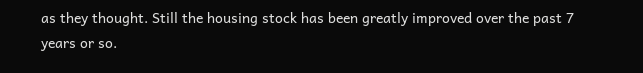as they thought. Still the housing stock has been greatly improved over the past 7 years or so.